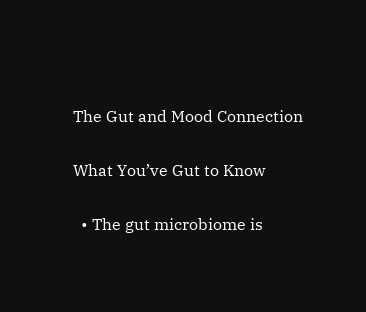The Gut and Mood Connection

What You’ve Gut to Know

  • The gut microbiome is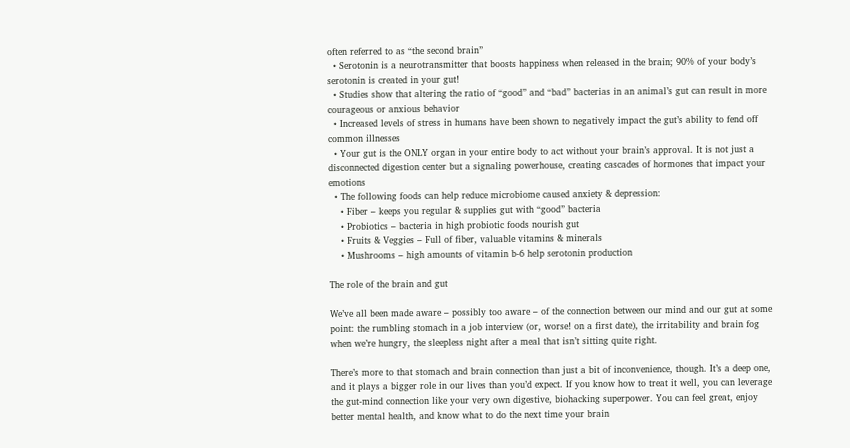often referred to as “the second brain”
  • Serotonin is a neurotransmitter that boosts happiness when released in the brain; 90% of your body’s serotonin is created in your gut!
  • Studies show that altering the ratio of “good” and “bad” bacterias in an animal’s gut can result in more courageous or anxious behavior
  • Increased levels of stress in humans have been shown to negatively impact the gut’s ability to fend off common illnesses
  • Your gut is the ONLY organ in your entire body to act without your brain’s approval. It is not just a disconnected digestion center but a signaling powerhouse, creating cascades of hormones that impact your emotions
  • The following foods can help reduce microbiome caused anxiety & depression:
    • Fiber – keeps you regular & supplies gut with “good” bacteria
    • Probiotics – bacteria in high probiotic foods nourish gut
    • Fruits & Veggies – Full of fiber, valuable vitamins & minerals
    • Mushrooms – high amounts of vitamin b-6 help serotonin production

The role of the brain and gut

We’ve all been made aware – possibly too aware – of the connection between our mind and our gut at some point: the rumbling stomach in a job interview (or, worse! on a first date), the irritability and brain fog when we’re hungry, the sleepless night after a meal that isn’t sitting quite right.

There’s more to that stomach and brain connection than just a bit of inconvenience, though. It’s a deep one, and it plays a bigger role in our lives than you’d expect. If you know how to treat it well, you can leverage the gut-mind connection like your very own digestive, biohacking superpower. You can feel great, enjoy better mental health, and know what to do the next time your brain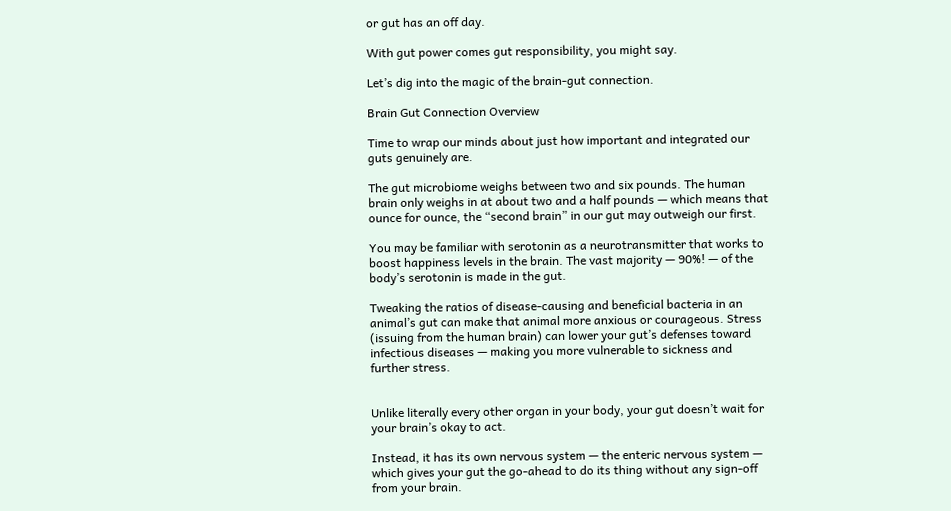or gut has an off day.

With gut power comes gut responsibility, you might say.

Let’s dig into the magic of the brain-gut connection.

Brain Gut Connection Overview

Time to wrap our minds about just how important and integrated our guts genuinely are.

The gut microbiome weighs between two and six pounds. The human brain only weighs in at about two and a half pounds — which means that ounce for ounce, the “second brain” in our gut may outweigh our first.

You may be familiar with serotonin as a neurotransmitter that works to boost happiness levels in the brain. The vast majority — 90%! — of the body’s serotonin is made in the gut.

Tweaking the ratios of disease-causing and beneficial bacteria in an animal’s gut can make that animal more anxious or courageous. Stress (issuing from the human brain) can lower your gut’s defenses toward infectious diseases — making you more vulnerable to sickness and further stress.


Unlike literally every other organ in your body, your gut doesn’t wait for your brain’s okay to act.

Instead, it has its own nervous system — the enteric nervous system — which gives your gut the go-ahead to do its thing without any sign-off from your brain.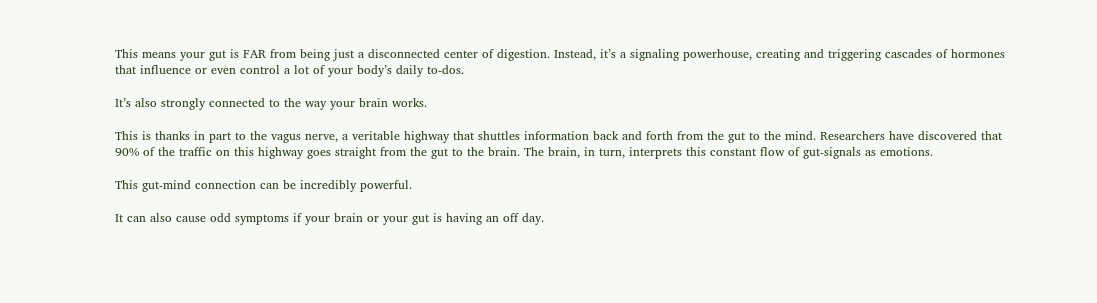This means your gut is FAR from being just a disconnected center of digestion. Instead, it’s a signaling powerhouse, creating and triggering cascades of hormones that influence or even control a lot of your body’s daily to-dos.

It’s also strongly connected to the way your brain works.

This is thanks in part to the vagus nerve, a veritable highway that shuttles information back and forth from the gut to the mind. Researchers have discovered that 90% of the traffic on this highway goes straight from the gut to the brain. The brain, in turn, interprets this constant flow of gut-signals as emotions.

This gut-mind connection can be incredibly powerful.

It can also cause odd symptoms if your brain or your gut is having an off day.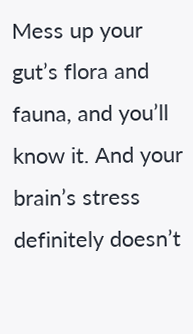Mess up your gut’s flora and fauna, and you’ll know it. And your brain’s stress definitely doesn’t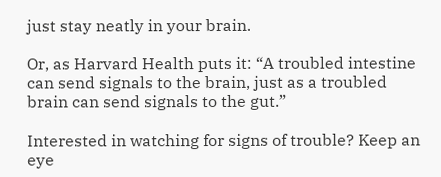just stay neatly in your brain.

Or, as Harvard Health puts it: “A troubled intestine can send signals to the brain, just as a troubled brain can send signals to the gut.”

Interested in watching for signs of trouble? Keep an eye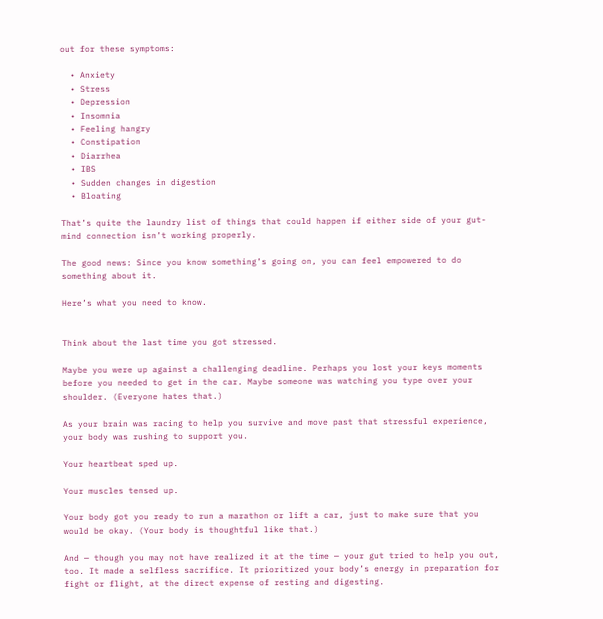out for these symptoms:

  • Anxiety
  • Stress
  • Depression
  • Insomnia
  • Feeling hangry
  • Constipation
  • Diarrhea
  • IBS
  • Sudden changes in digestion
  • Bloating

That’s quite the laundry list of things that could happen if either side of your gut-mind connection isn’t working properly.

The good news: Since you know something’s going on, you can feel empowered to do something about it.

Here’s what you need to know.


Think about the last time you got stressed.

Maybe you were up against a challenging deadline. Perhaps you lost your keys moments before you needed to get in the car. Maybe someone was watching you type over your shoulder. (Everyone hates that.)

As your brain was racing to help you survive and move past that stressful experience, your body was rushing to support you.

Your heartbeat sped up.

Your muscles tensed up.

Your body got you ready to run a marathon or lift a car, just to make sure that you would be okay. (Your body is thoughtful like that.)

And — though you may not have realized it at the time — your gut tried to help you out, too. It made a selfless sacrifice. It prioritized your body’s energy in preparation for fight or flight, at the direct expense of resting and digesting.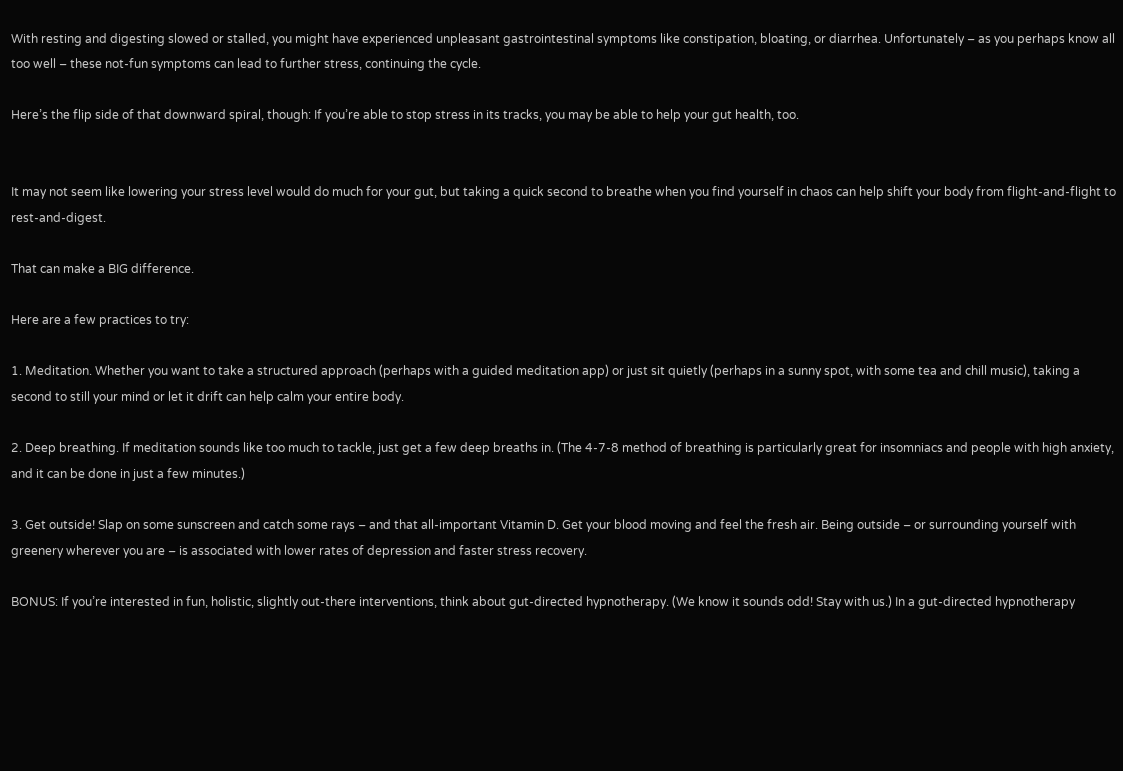With resting and digesting slowed or stalled, you might have experienced unpleasant gastrointestinal symptoms like constipation, bloating, or diarrhea. Unfortunately – as you perhaps know all too well – these not-fun symptoms can lead to further stress, continuing the cycle.

Here’s the flip side of that downward spiral, though: If you’re able to stop stress in its tracks, you may be able to help your gut health, too.


It may not seem like lowering your stress level would do much for your gut, but taking a quick second to breathe when you find yourself in chaos can help shift your body from flight-and-flight to rest-and-digest.

That can make a BIG difference.

Here are a few practices to try:

1. Meditation. Whether you want to take a structured approach (perhaps with a guided meditation app) or just sit quietly (perhaps in a sunny spot, with some tea and chill music), taking a second to still your mind or let it drift can help calm your entire body.

2. Deep breathing. If meditation sounds like too much to tackle, just get a few deep breaths in. (The 4-7-8 method of breathing is particularly great for insomniacs and people with high anxiety, and it can be done in just a few minutes.)

3. Get outside! Slap on some sunscreen and catch some rays – and that all-important Vitamin D. Get your blood moving and feel the fresh air. Being outside – or surrounding yourself with greenery wherever you are – is associated with lower rates of depression and faster stress recovery.

BONUS: If you’re interested in fun, holistic, slightly out-there interventions, think about gut-directed hypnotherapy. (We know it sounds odd! Stay with us.) In a gut-directed hypnotherapy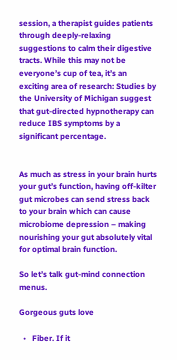session, a therapist guides patients through deeply-relaxing suggestions to calm their digestive tracts. While this may not be everyone’s cup of tea, it’s an exciting area of research: Studies by the University of Michigan suggest that gut-directed hypnotherapy can reduce IBS symptoms by a significant percentage.


As much as stress in your brain hurts your gut’s function, having off-kilter gut microbes can send stress back to your brain which can cause microbiome depression – making nourishing your gut absolutely vital for optimal brain function.

So let’s talk gut-mind connection menus.

Gorgeous guts love

  •   Fiber. If it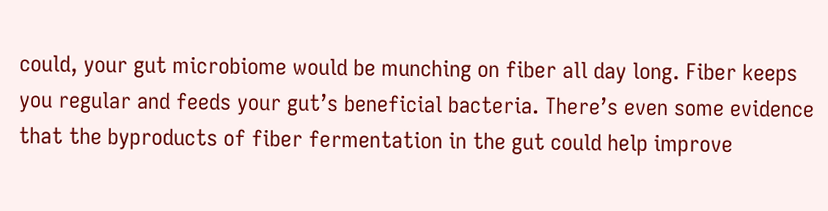could, your gut microbiome would be munching on fiber all day long. Fiber keeps you regular and feeds your gut’s beneficial bacteria. There’s even some evidence that the byproducts of fiber fermentation in the gut could help improve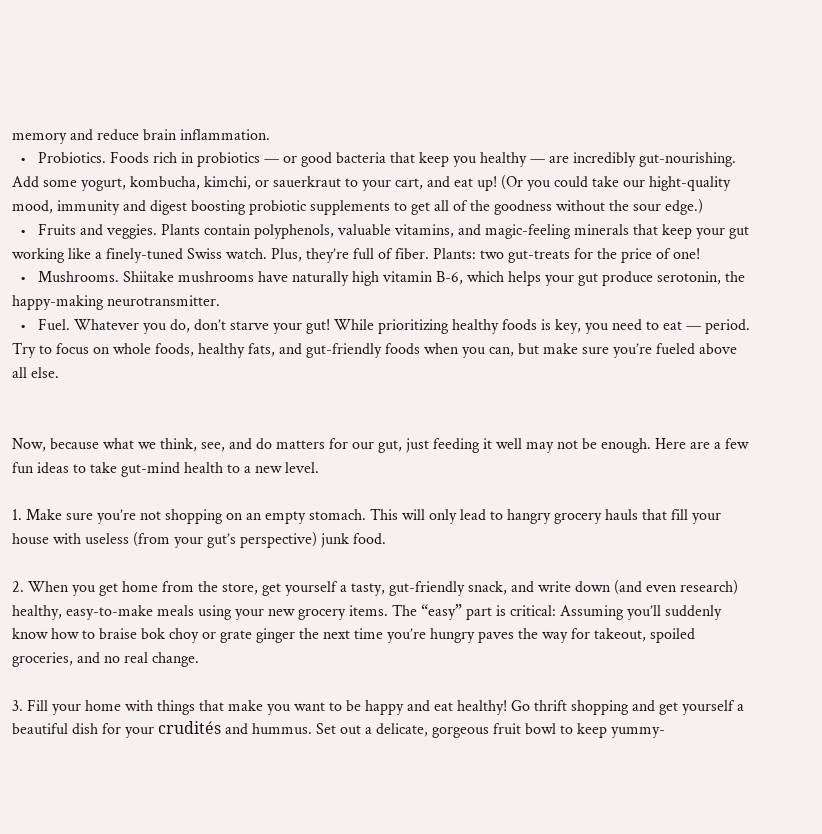memory and reduce brain inflammation.
  •   Probiotics. Foods rich in probiotics — or good bacteria that keep you healthy — are incredibly gut-nourishing. Add some yogurt, kombucha, kimchi, or sauerkraut to your cart, and eat up! (Or you could take our hight-quality mood, immunity and digest boosting probiotic supplements to get all of the goodness without the sour edge.)
  •   Fruits and veggies. Plants contain polyphenols, valuable vitamins, and magic-feeling minerals that keep your gut working like a finely-tuned Swiss watch. Plus, they’re full of fiber. Plants: two gut-treats for the price of one!
  •   Mushrooms. Shiitake mushrooms have naturally high vitamin B-6, which helps your gut produce serotonin, the happy-making neurotransmitter.
  •   Fuel. Whatever you do, don’t starve your gut! While prioritizing healthy foods is key, you need to eat — period. Try to focus on whole foods, healthy fats, and gut-friendly foods when you can, but make sure you’re fueled above all else.


Now, because what we think, see, and do matters for our gut, just feeding it well may not be enough. Here are a few fun ideas to take gut-mind health to a new level.

1. Make sure you’re not shopping on an empty stomach. This will only lead to hangry grocery hauls that fill your house with useless (from your gut’s perspective) junk food.

2. When you get home from the store, get yourself a tasty, gut-friendly snack, and write down (and even research) healthy, easy-to-make meals using your new grocery items. The “easy” part is critical: Assuming you’ll suddenly know how to braise bok choy or grate ginger the next time you’re hungry paves the way for takeout, spoiled groceries, and no real change.

3. Fill your home with things that make you want to be happy and eat healthy! Go thrift shopping and get yourself a beautiful dish for your crudités and hummus. Set out a delicate, gorgeous fruit bowl to keep yummy-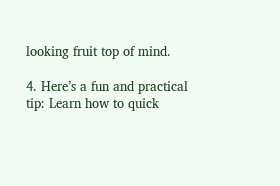looking fruit top of mind.

4. Here’s a fun and practical tip: Learn how to quick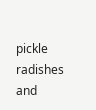pickle radishes and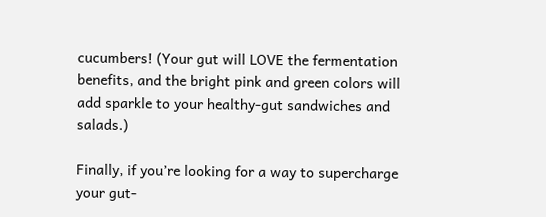cucumbers! (Your gut will LOVE the fermentation benefits, and the bright pink and green colors will add sparkle to your healthy-gut sandwiches and salads.)

Finally, if you’re looking for a way to supercharge your gut-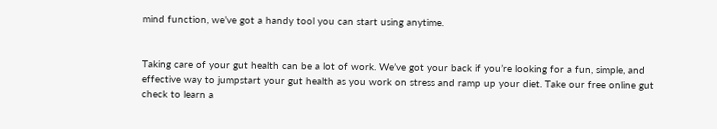mind function, we’ve got a handy tool you can start using anytime.


Taking care of your gut health can be a lot of work. We’ve got your back if you’re looking for a fun, simple, and effective way to jumpstart your gut health as you work on stress and ramp up your diet. Take our free online gut check to learn a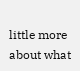little more about what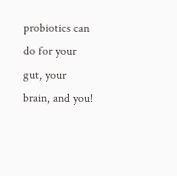probiotics can do for your gut, your brain, and you!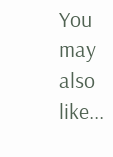You may also like...